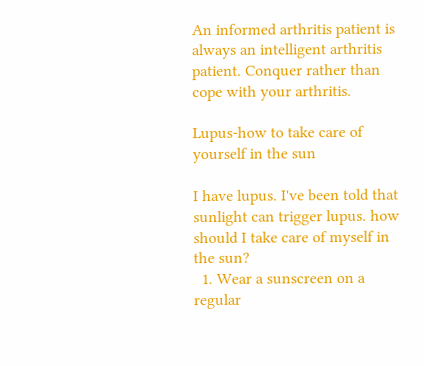An informed arthritis patient is always an intelligent arthritis patient. Conquer rather than cope with your arthritis.

Lupus-how to take care of yourself in the sun

I have lupus. I've been told that sunlight can trigger lupus. how should I take care of myself in the sun?
  1. Wear a sunscreen on a regular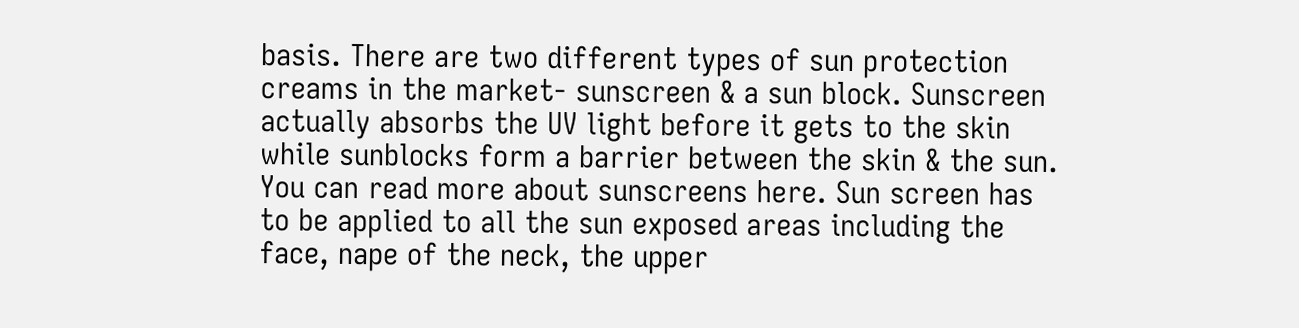basis. There are two different types of sun protection creams in the market- sunscreen & a sun block. Sunscreen actually absorbs the UV light before it gets to the skin while sunblocks form a barrier between the skin & the sun. You can read more about sunscreens here. Sun screen has to be applied to all the sun exposed areas including the face, nape of the neck, the upper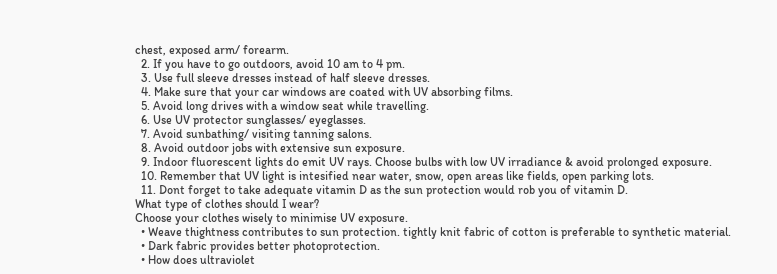chest, exposed arm/ forearm.
  2. If you have to go outdoors, avoid 10 am to 4 pm.
  3. Use full sleeve dresses instead of half sleeve dresses.
  4. Make sure that your car windows are coated with UV absorbing films.
  5. Avoid long drives with a window seat while travelling.
  6. Use UV protector sunglasses/ eyeglasses.
  7. Avoid sunbathing/ visiting tanning salons.
  8. Avoid outdoor jobs with extensive sun exposure.
  9. Indoor fluorescent lights do emit UV rays. Choose bulbs with low UV irradiance & avoid prolonged exposure.
  10. Remember that UV light is intesified near water, snow, open areas like fields, open parking lots.
  11. Dont forget to take adequate vitamin D as the sun protection would rob you of vitamin D.
What type of clothes should I wear?
Choose your clothes wisely to minimise UV exposure.
  • Weave thightness contributes to sun protection. tightly knit fabric of cotton is preferable to synthetic material.
  • Dark fabric provides better photoprotection.
  • How does ultraviolet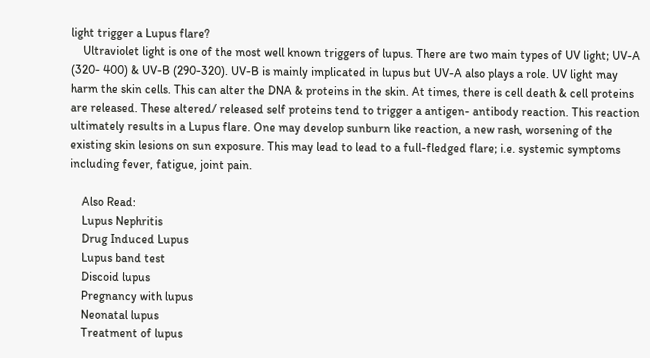light trigger a Lupus flare?
    Ultraviolet light is one of the most well known triggers of lupus. There are two main types of UV light; UV-A (320- 400) & UV-B (290-320). UV-B is mainly implicated in lupus but UV-A also plays a role. UV light may harm the skin cells. This can alter the DNA & proteins in the skin. At times, there is cell death & cell proteins are released. These altered/ released self proteins tend to trigger a antigen- antibody reaction. This reaction ultimately results in a Lupus flare. One may develop sunburn like reaction, a new rash, worsening of the existing skin lesions on sun exposure. This may lead to lead to a full-fledged flare; i.e. systemic symptoms including fever, fatigue, joint pain.

    Also Read:
    Lupus Nephritis
    Drug Induced Lupus
    Lupus band test
    Discoid lupus
    Pregnancy with lupus
    Neonatal lupus
    Treatment of lupus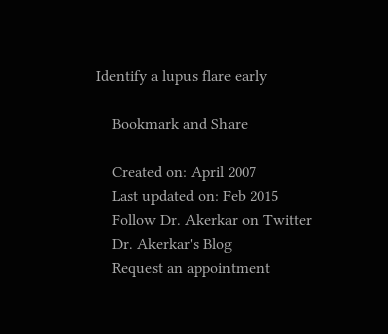Identify a lupus flare early

    Bookmark and Share

    Created on: April 2007
    Last updated on: Feb 2015
    Follow Dr. Akerkar on Twitter
    Dr. Akerkar's Blog
    Request an appointment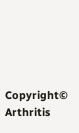Copyright© Arthritis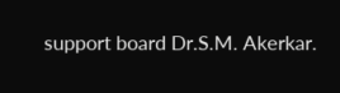support board Dr.S.M. Akerkar.